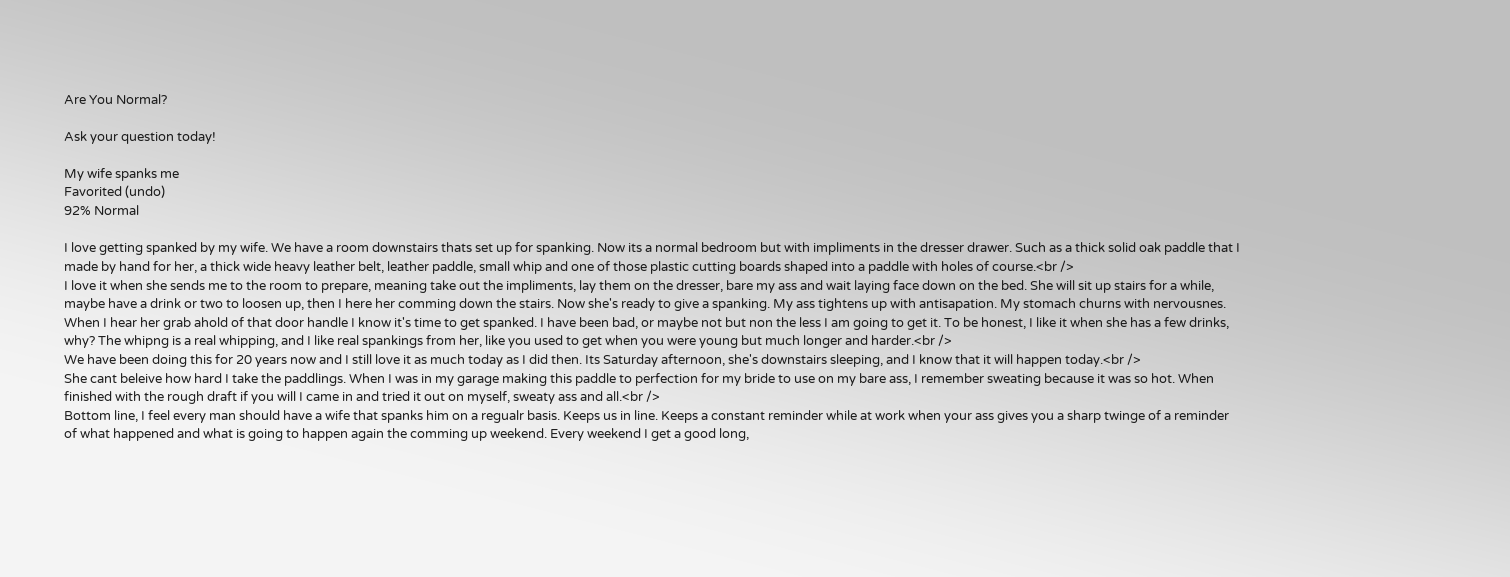Are You Normal?

Ask your question today!

My wife spanks me
Favorited (undo)
92% Normal

I love getting spanked by my wife. We have a room downstairs thats set up for spanking. Now its a normal bedroom but with impliments in the dresser drawer. Such as a thick solid oak paddle that I made by hand for her, a thick wide heavy leather belt, leather paddle, small whip and one of those plastic cutting boards shaped into a paddle with holes of course.<br />
I love it when she sends me to the room to prepare, meaning take out the impliments, lay them on the dresser, bare my ass and wait laying face down on the bed. She will sit up stairs for a while, maybe have a drink or two to loosen up, then I here her comming down the stairs. Now she's ready to give a spanking. My ass tightens up with antisapation. My stomach churns with nervousnes. When I hear her grab ahold of that door handle I know it's time to get spanked. I have been bad, or maybe not but non the less I am going to get it. To be honest, I like it when she has a few drinks, why? The whipng is a real whipping, and I like real spankings from her, like you used to get when you were young but much longer and harder.<br />
We have been doing this for 20 years now and I still love it as much today as I did then. Its Saturday afternoon, she's downstairs sleeping, and I know that it will happen today.<br />
She cant beleive how hard I take the paddlings. When I was in my garage making this paddle to perfection for my bride to use on my bare ass, I remember sweating because it was so hot. When finished with the rough draft if you will I came in and tried it out on myself, sweaty ass and all.<br />
Bottom line, I feel every man should have a wife that spanks him on a regualr basis. Keeps us in line. Keeps a constant reminder while at work when your ass gives you a sharp twinge of a reminder of what happened and what is going to happen again the comming up weekend. Every weekend I get a good long,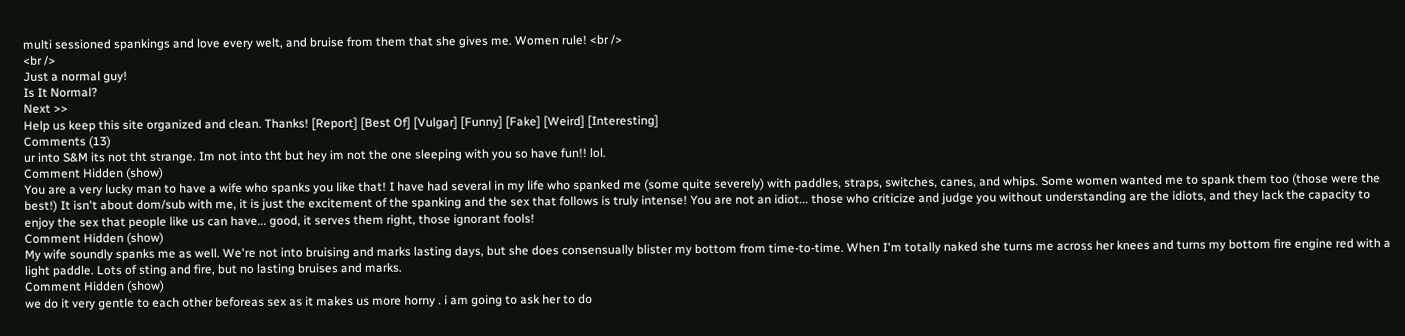multi sessioned spankings and love every welt, and bruise from them that she gives me. Women rule! <br />
<br />
Just a normal guy!
Is It Normal?
Next >>
Help us keep this site organized and clean. Thanks! [Report] [Best Of] [Vulgar] [Funny] [Fake] [Weird] [Interesting]
Comments (13)
ur into S&M its not tht strange. Im not into tht but hey im not the one sleeping with you so have fun!! lol.
Comment Hidden (show)
You are a very lucky man to have a wife who spanks you like that! I have had several in my life who spanked me (some quite severely) with paddles, straps, switches, canes, and whips. Some women wanted me to spank them too (those were the best!) It isn't about dom/sub with me, it is just the excitement of the spanking and the sex that follows is truly intense! You are not an idiot... those who criticize and judge you without understanding are the idiots, and they lack the capacity to enjoy the sex that people like us can have... good, it serves them right, those ignorant fools!
Comment Hidden (show)
My wife soundly spanks me as well. We're not into bruising and marks lasting days, but she does consensually blister my bottom from time-to-time. When I'm totally naked she turns me across her knees and turns my bottom fire engine red with a light paddle. Lots of sting and fire, but no lasting bruises and marks.
Comment Hidden (show)
we do it very gentle to each other beforeas sex as it makes us more horny . i am going to ask her to do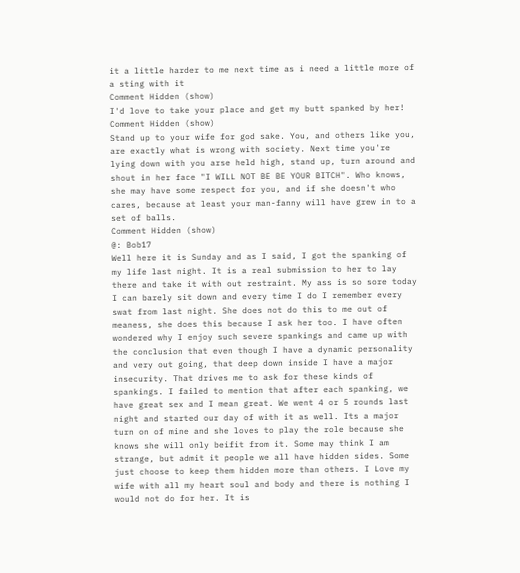it a little harder to me next time as i need a little more of a sting with it
Comment Hidden (show)
I'd love to take your place and get my butt spanked by her!
Comment Hidden (show)
Stand up to your wife for god sake. You, and others like you, are exactly what is wrong with society. Next time you're lying down with you arse held high, stand up, turn around and shout in her face "I WILL NOT BE BE YOUR BITCH". Who knows, she may have some respect for you, and if she doesn't who cares, because at least your man-fanny will have grew in to a set of balls.
Comment Hidden (show)
@: Bob17
Well here it is Sunday and as I said, I got the spanking of my life last night. It is a real submission to her to lay there and take it with out restraint. My ass is so sore today I can barely sit down and every time I do I remember every swat from last night. She does not do this to me out of meaness, she does this because I ask her too. I have often wondered why I enjoy such severe spankings and came up with the conclusion that even though I have a dynamic personality and very out going, that deep down inside I have a major insecurity. That drives me to ask for these kinds of spankings. I failed to mention that after each spanking, we have great sex and I mean great. We went 4 or 5 rounds last night and started our day of with it as well. Its a major turn on of mine and she loves to play the role because she knows she will only beifit from it. Some may think I am strange, but admit it people we all have hidden sides. Some just choose to keep them hidden more than others. I Love my wife with all my heart soul and body and there is nothing I would not do for her. It is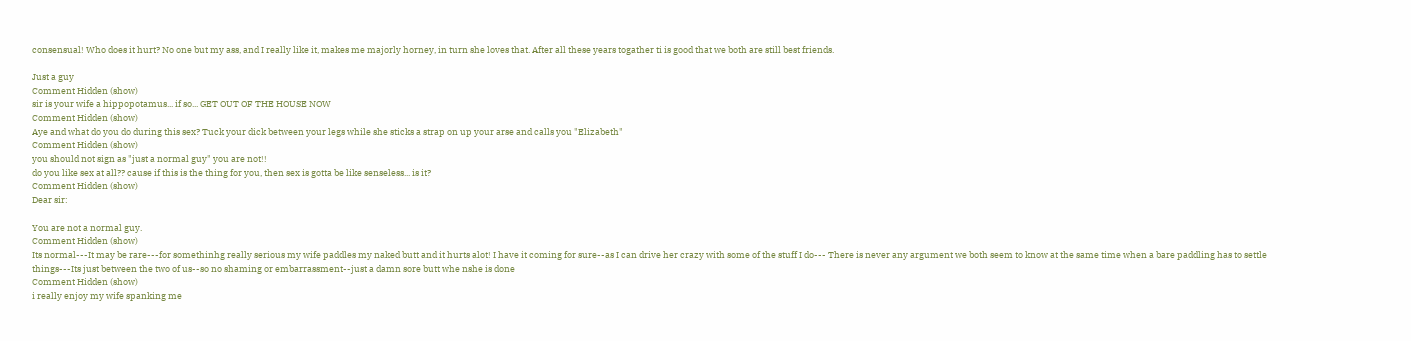consensual! Who does it hurt? No one but my ass, and I really like it, makes me majorly horney, in turn she loves that. After all these years togather ti is good that we both are still best friends.

Just a guy
Comment Hidden (show)
sir is your wife a hippopotamus... if so... GET OUT OF THE HOUSE NOW
Comment Hidden (show)
Aye and what do you do during this sex? Tuck your dick between your legs while she sticks a strap on up your arse and calls you "Elizabeth"
Comment Hidden (show)
you should not sign as "just a normal guy" you are not!!
do you like sex at all?? cause if this is the thing for you, then sex is gotta be like senseless... is it?
Comment Hidden (show)
Dear sir:

You are not a normal guy.
Comment Hidden (show)
Its normal---It may be rare---for somethinhg really serious my wife paddles my naked butt and it hurts alot! I have it coming for sure--as I can drive her crazy with some of the stuff I do--- There is never any argument we both seem to know at the same time when a bare paddling has to settle things---Its just between the two of us--so no shaming or embarrassment--just a damn sore butt whe nshe is done
Comment Hidden (show)
i really enjoy my wife spanking me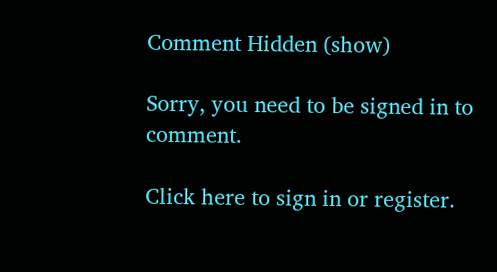Comment Hidden (show)

Sorry, you need to be signed in to comment.

Click here to sign in or register.